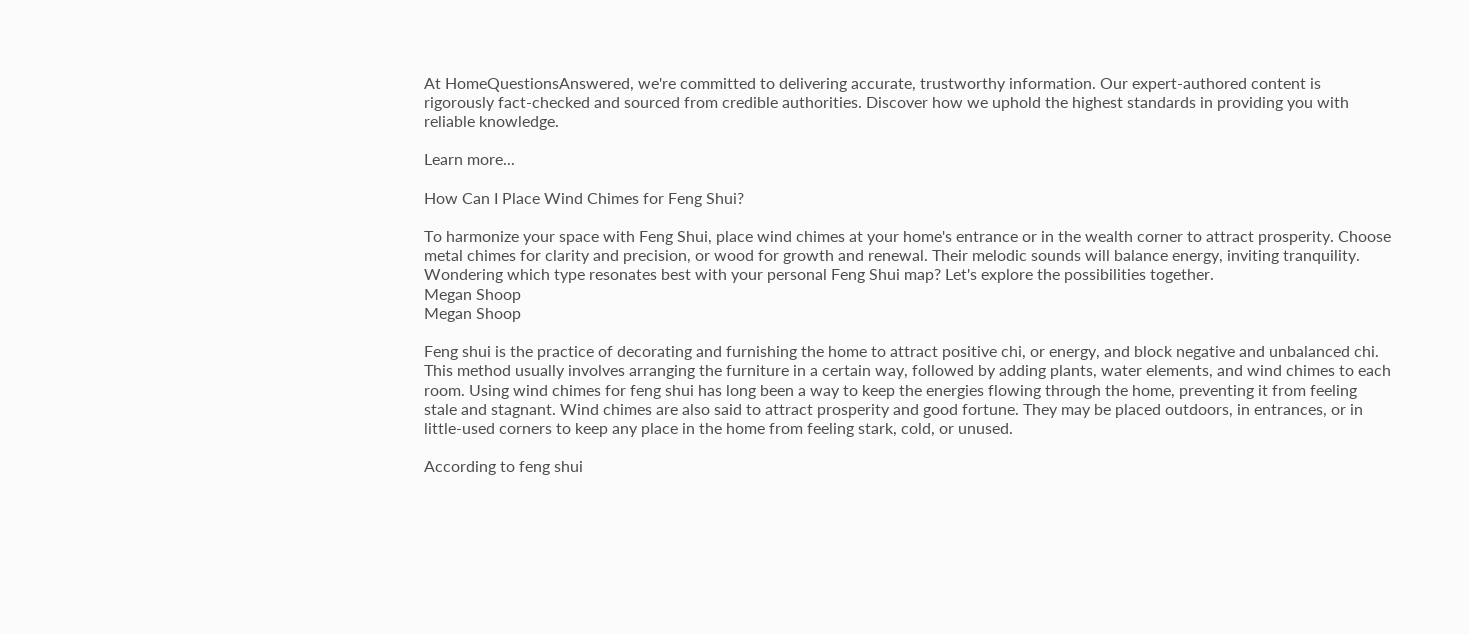At HomeQuestionsAnswered, we're committed to delivering accurate, trustworthy information. Our expert-authored content is rigorously fact-checked and sourced from credible authorities. Discover how we uphold the highest standards in providing you with reliable knowledge.

Learn more...

How Can I Place Wind Chimes for Feng Shui?

To harmonize your space with Feng Shui, place wind chimes at your home's entrance or in the wealth corner to attract prosperity. Choose metal chimes for clarity and precision, or wood for growth and renewal. Their melodic sounds will balance energy, inviting tranquility. Wondering which type resonates best with your personal Feng Shui map? Let's explore the possibilities together.
Megan Shoop
Megan Shoop

Feng shui is the practice of decorating and furnishing the home to attract positive chi, or energy, and block negative and unbalanced chi. This method usually involves arranging the furniture in a certain way, followed by adding plants, water elements, and wind chimes to each room. Using wind chimes for feng shui has long been a way to keep the energies flowing through the home, preventing it from feeling stale and stagnant. Wind chimes are also said to attract prosperity and good fortune. They may be placed outdoors, in entrances, or in little-used corners to keep any place in the home from feeling stark, cold, or unused.

According to feng shui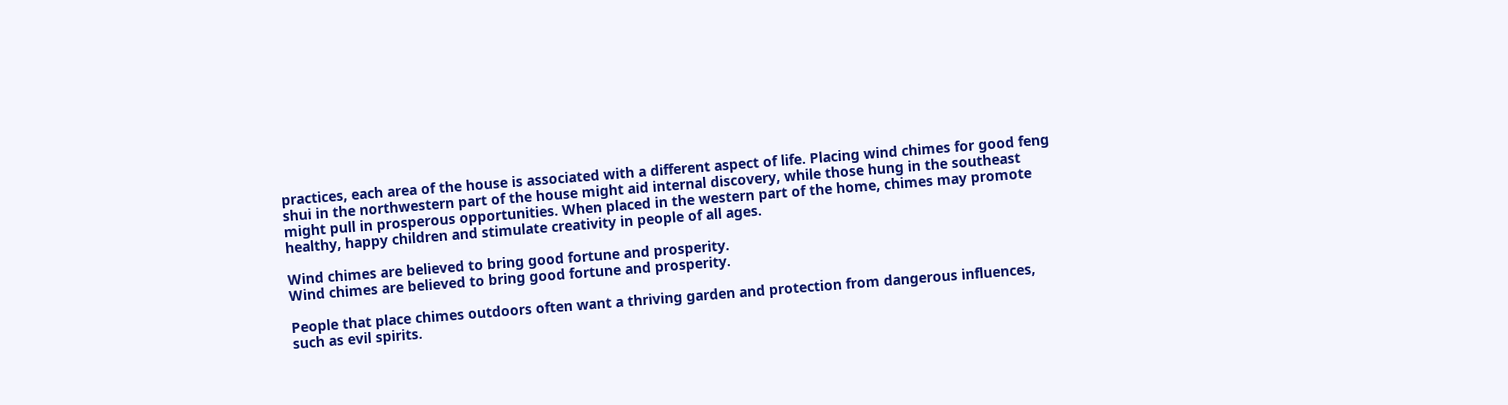practices, each area of the house is associated with a different aspect of life. Placing wind chimes for good feng shui in the northwestern part of the house might aid internal discovery, while those hung in the southeast might pull in prosperous opportunities. When placed in the western part of the home, chimes may promote healthy, happy children and stimulate creativity in people of all ages.

Wind chimes are believed to bring good fortune and prosperity.
Wind chimes are believed to bring good fortune and prosperity.

People that place chimes outdoors often want a thriving garden and protection from dangerous influences, such as evil spirits.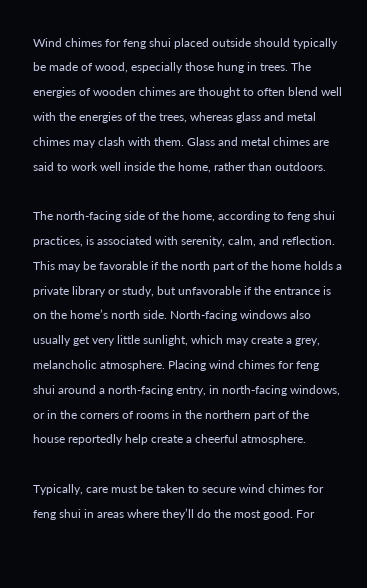Wind chimes for feng shui placed outside should typically be made of wood, especially those hung in trees. The energies of wooden chimes are thought to often blend well with the energies of the trees, whereas glass and metal chimes may clash with them. Glass and metal chimes are said to work well inside the home, rather than outdoors.

The north-facing side of the home, according to feng shui practices, is associated with serenity, calm, and reflection. This may be favorable if the north part of the home holds a private library or study, but unfavorable if the entrance is on the home’s north side. North-facing windows also usually get very little sunlight, which may create a grey, melancholic atmosphere. Placing wind chimes for feng shui around a north-facing entry, in north-facing windows, or in the corners of rooms in the northern part of the house reportedly help create a cheerful atmosphere.

Typically, care must be taken to secure wind chimes for feng shui in areas where they’ll do the most good. For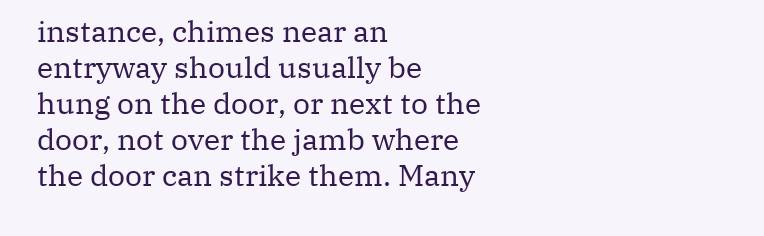instance, chimes near an entryway should usually be hung on the door, or next to the door, not over the jamb where the door can strike them. Many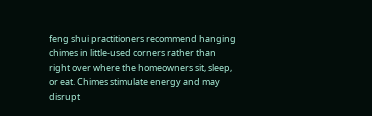feng shui practitioners recommend hanging chimes in little-used corners rather than right over where the homeowners sit, sleep, or eat. Chimes stimulate energy and may disrupt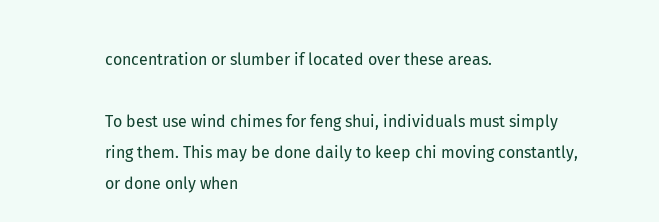concentration or slumber if located over these areas.

To best use wind chimes for feng shui, individuals must simply ring them. This may be done daily to keep chi moving constantly, or done only when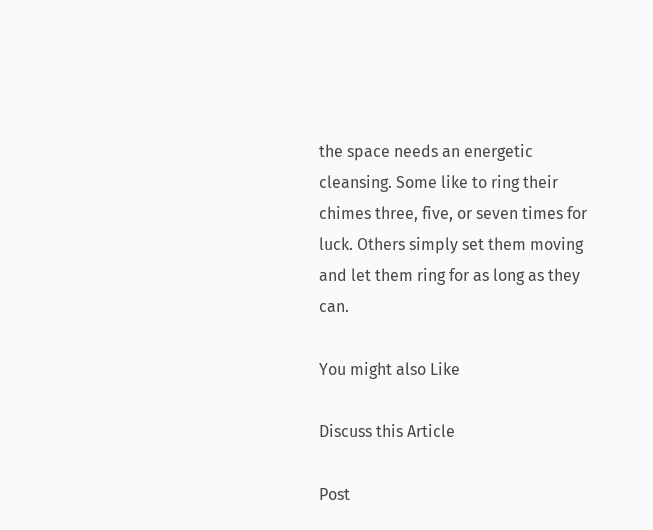the space needs an energetic cleansing. Some like to ring their chimes three, five, or seven times for luck. Others simply set them moving and let them ring for as long as they can.

You might also Like

Discuss this Article

Post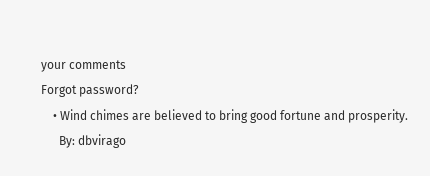your comments
Forgot password?
    • Wind chimes are believed to bring good fortune and prosperity.
      By: dbvirago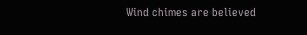Wind chimes are believed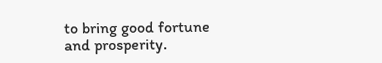to bring good fortune and prosperity.